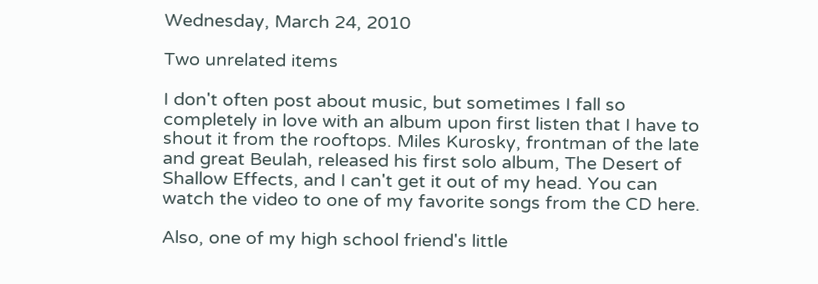Wednesday, March 24, 2010

Two unrelated items

I don't often post about music, but sometimes I fall so completely in love with an album upon first listen that I have to shout it from the rooftops. Miles Kurosky, frontman of the late and great Beulah, released his first solo album, The Desert of Shallow Effects, and I can't get it out of my head. You can watch the video to one of my favorite songs from the CD here.

Also, one of my high school friend's little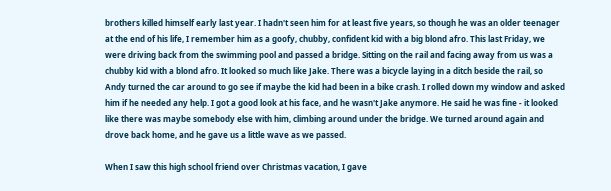brothers killed himself early last year. I hadn't seen him for at least five years, so though he was an older teenager at the end of his life, I remember him as a goofy, chubby, confident kid with a big blond afro. This last Friday, we were driving back from the swimming pool and passed a bridge. Sitting on the rail and facing away from us was a chubby kid with a blond afro. It looked so much like Jake. There was a bicycle laying in a ditch beside the rail, so Andy turned the car around to go see if maybe the kid had been in a bike crash. I rolled down my window and asked him if he needed any help. I got a good look at his face, and he wasn't Jake anymore. He said he was fine - it looked like there was maybe somebody else with him, climbing around under the bridge. We turned around again and drove back home, and he gave us a little wave as we passed.

When I saw this high school friend over Christmas vacation, I gave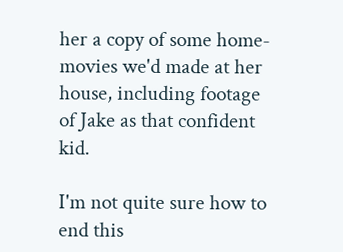her a copy of some home-movies we'd made at her house, including footage of Jake as that confident kid.

I'm not quite sure how to end this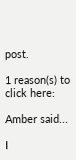post.

1 reason(s) to click here:

Amber said...

I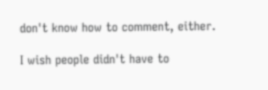don't know how to comment, either.

I wish people didn't have to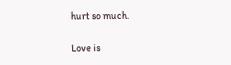hurt so much.

Love is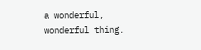a wonderful, wonderful thing.